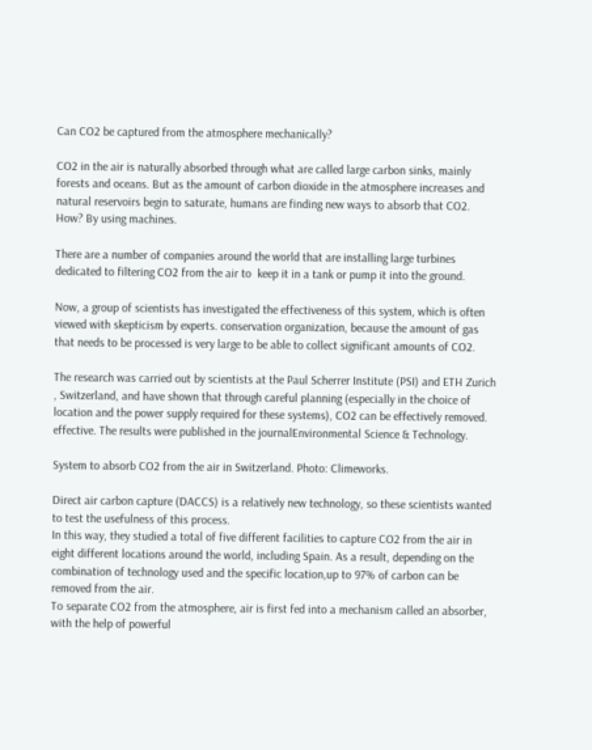Can CO2 be captured from the atmosphere mechanically?

CO2 in the air is naturally absorbed through what are called large carbon sinks, mainly forests and oceans. But as the amount of carbon dioxide in the atmosphere increases and natural reservoirs begin to saturate, humans are finding new ways to absorb that CO2. How? By using machines.

There are a number of companies around the world that are installing large turbines dedicated to filtering CO2 from the air to  keep it in a tank or pump it into the ground.

Now, a group of scientists has investigated the effectiveness of this system, which is often viewed with skepticism by experts. conservation organization, because the amount of gas that needs to be processed is very large to be able to collect significant amounts of CO2.

The research was carried out by scientists at the Paul Scherrer Institute (PSI) and ETH Zurich , Switzerland, and have shown that through careful planning (especially in the choice of location and the power supply required for these systems), CO2 can be effectively removed. effective. The results were published in the journalEnvironmental Science & Technology.

System to absorb CO2 from the air in Switzerland. Photo: Climeworks.

Direct air carbon capture (DACCS) is a relatively new technology, so these scientists wanted to test the usefulness of this process.
In this way, they studied a total of five different facilities to capture CO2 from the air in eight different locations around the world, including Spain. As a result, depending on the combination of technology used and the specific location,up to 97% of carbon can be removed from the air.
To separate CO2 from the atmosphere, air is first fed into a mechanism called an absorber, with the help of powerful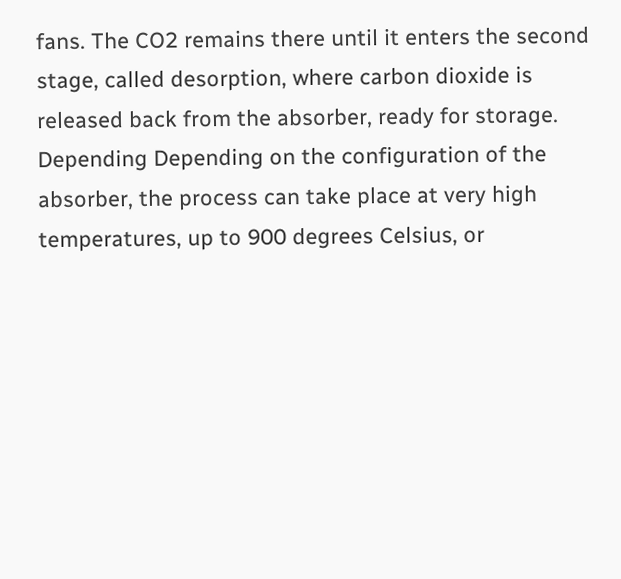fans. The CO2 remains there until it enters the second stage, called desorption, where carbon dioxide is released back from the absorber, ready for storage.
Depending Depending on the configuration of the absorber, the process can take place at very high temperatures, up to 900 degrees Celsius, or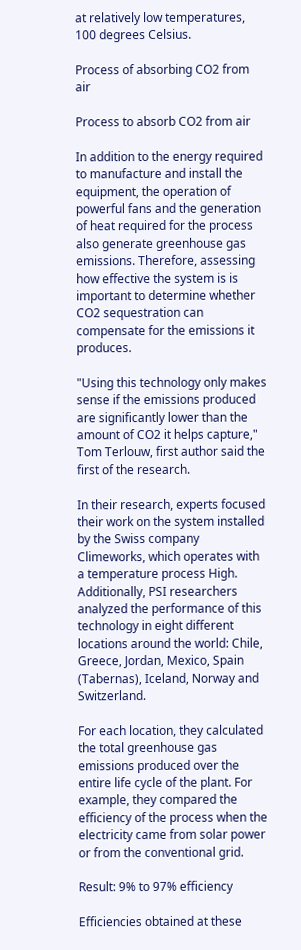at relatively low temperatures, 100 degrees Celsius.

Process of absorbing CO2 from air

Process to absorb CO2 from air

In addition to the energy required to manufacture and install the equipment, the operation of powerful fans and the generation of heat required for the process also generate greenhouse gas emissions. Therefore, assessing how effective the system is is important to determine whether CO2 sequestration can compensate for the emissions it produces.

"Using this technology only makes sense if the emissions produced are significantly lower than the amount of CO2 it helps capture," Tom Terlouw, first author said the first of the research.

In their research, experts focused their work on the system installed by the Swiss company Climeworks, which operates with a temperature process High. Additionally, PSI researchers analyzed the performance of this technology in eight different locations around the world: Chile, Greece, Jordan, Mexico, Spain (Tabernas), Iceland, Norway and Switzerland.

For each location, they calculated the total greenhouse gas emissions produced over the entire life cycle of the plant. For example, they compared the efficiency of the process when the electricity came from solar power or from the conventional grid.

Result: 9% to 97% efficiency

Efficiencies obtained at these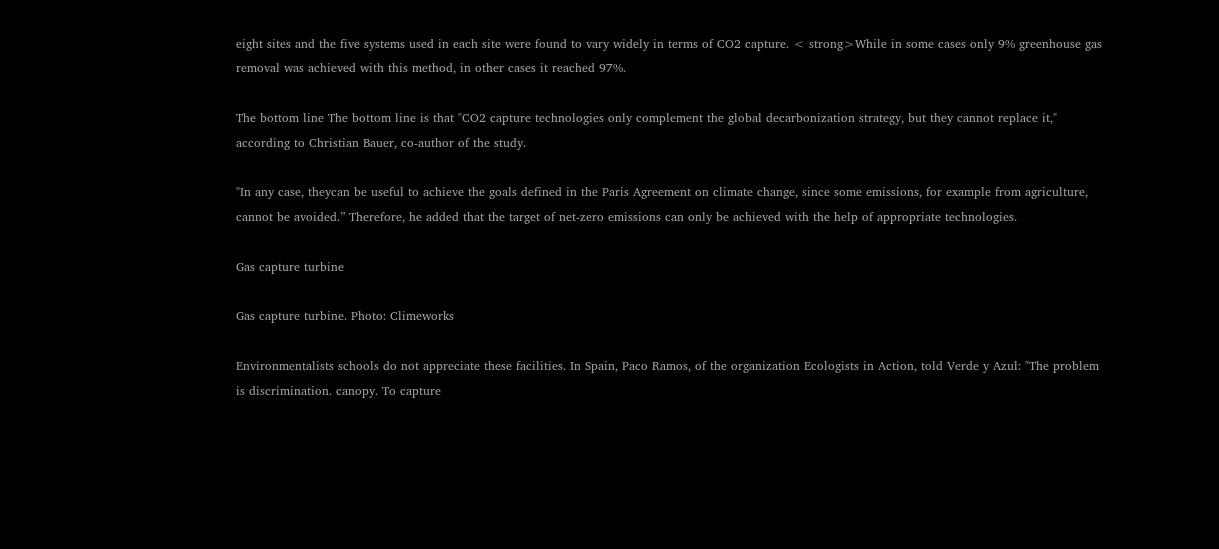eight sites and the five systems used in each site were found to vary widely in terms of CO2 capture. < strong>While in some cases only 9% greenhouse gas removal was achieved with this method, in other cases it reached 97%.

The bottom line The bottom line is that "CO2 capture technologies only complement the global decarbonization strategy, but they cannot replace it," according to Christian Bauer, co-author of the study.

"In any case, theycan be useful to achieve the goals defined in the Paris Agreement on climate change, since some emissions, for example from agriculture, cannot be avoided.” Therefore, he added that the target of net-zero emissions can only be achieved with the help of appropriate technologies.

Gas capture turbine

Gas capture turbine. Photo: Climeworks

Environmentalists schools do not appreciate these facilities. In Spain, Paco Ramos, of the organization Ecologists in Action, told Verde y Azul: "The problem is discrimination. canopy. To capture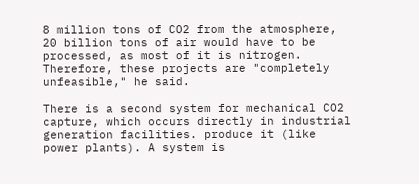8 million tons of CO2 from the atmosphere, 20 billion tons of air would have to be processed, as most of it is nitrogen. Therefore, these projects are "completely unfeasible," he said.

There is a second system for mechanical CO2 capture, which occurs directly in industrial generation facilities. produce it (like power plants). A system is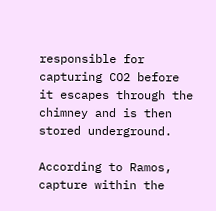responsible for capturing CO2 before it escapes through the chimney and is then stored underground.

According to Ramos, capture within the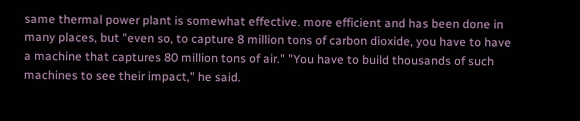same thermal power plant is somewhat effective. more efficient and has been done in many places, but "even so, to capture 8 million tons of carbon dioxide, you have to have a machine that captures 80 million tons of air." "You have to build thousands of such machines to see their impact," he said.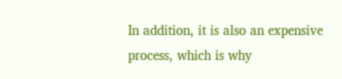In addition, it is also an expensive process, which is why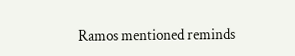Ramos mentioned reminds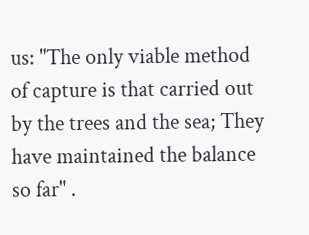us: "The only viable method of capture is that carried out by the trees and the sea; They have maintained the balance so far" .